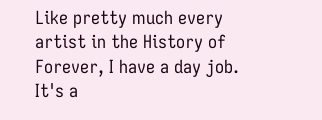Like pretty much every artist in the History of Forever, I have a day job. It's a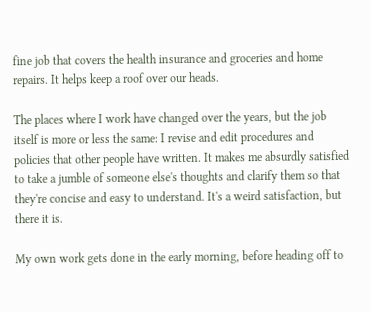fine job that covers the health insurance and groceries and home repairs. It helps keep a roof over our heads.

The places where I work have changed over the years, but the job itself is more or less the same: I revise and edit procedures and policies that other people have written. It makes me absurdly satisfied to take a jumble of someone else's thoughts and clarify them so that they're concise and easy to understand. It's a weird satisfaction, but there it is.

My own work gets done in the early morning, before heading off to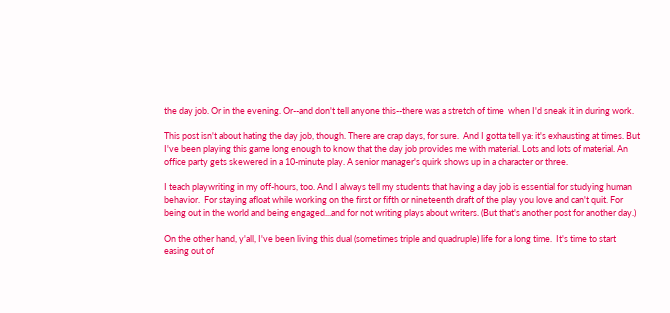the day job. Or in the evening. Or--and don't tell anyone this--there was a stretch of time  when I'd sneak it in during work.

This post isn't about hating the day job, though. There are crap days, for sure.  And I gotta tell ya: it's exhausting at times. But I've been playing this game long enough to know that the day job provides me with material. Lots and lots of material. An office party gets skewered in a 10-minute play. A senior manager's quirk shows up in a character or three.

I teach playwriting in my off-hours, too. And I always tell my students that having a day job is essential for studying human behavior.  For staying afloat while working on the first or fifth or nineteenth draft of the play you love and can't quit. For being out in the world and being engaged...and for not writing plays about writers. (But that's another post for another day.)

On the other hand, y'all, I've been living this dual (sometimes triple and quadruple) life for a long time.  It's time to start easing out of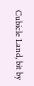Cubicle Land, bit by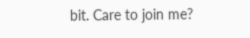bit. Care to join me?